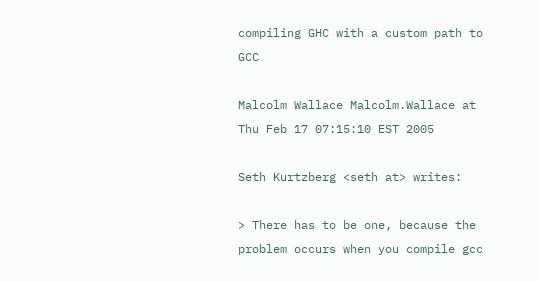compiling GHC with a custom path to GCC

Malcolm Wallace Malcolm.Wallace at
Thu Feb 17 07:15:10 EST 2005

Seth Kurtzberg <seth at> writes:

> There has to be one, because the problem occurs when you compile gcc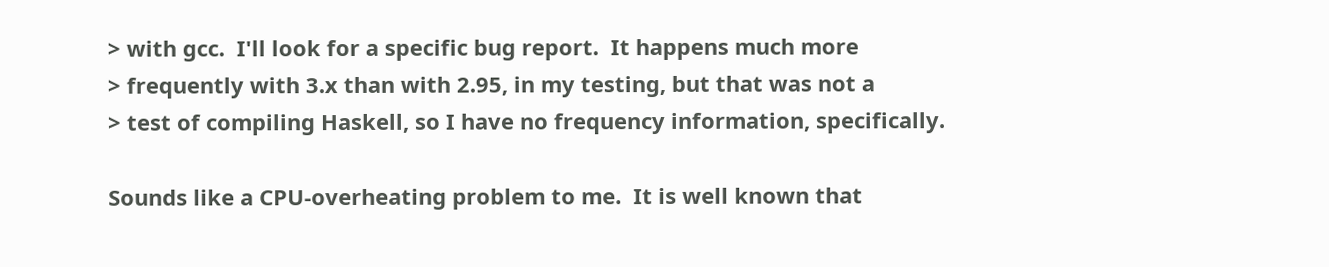> with gcc.  I'll look for a specific bug report.  It happens much more
> frequently with 3.x than with 2.95, in my testing, but that was not a
> test of compiling Haskell, so I have no frequency information, specifically.

Sounds like a CPU-overheating problem to me.  It is well known that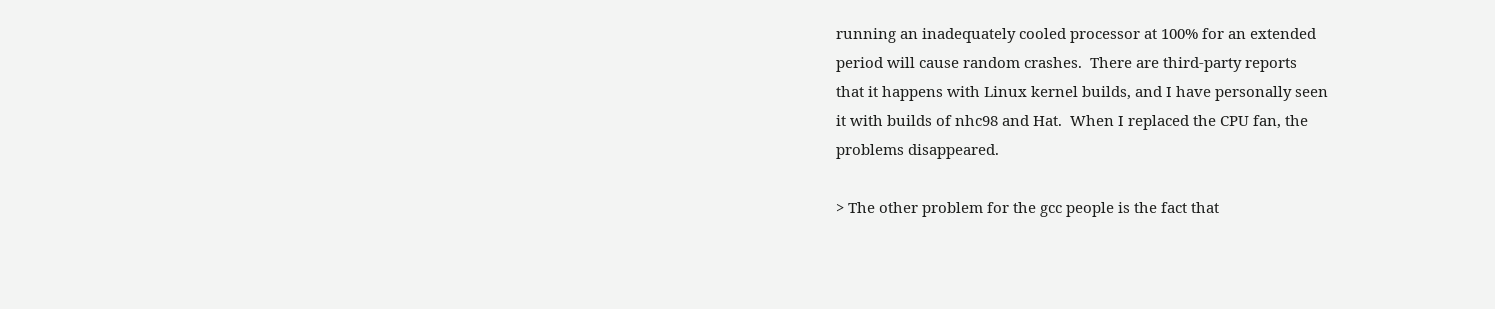running an inadequately cooled processor at 100% for an extended
period will cause random crashes.  There are third-party reports
that it happens with Linux kernel builds, and I have personally seen
it with builds of nhc98 and Hat.  When I replaced the CPU fan, the
problems disappeared.

> The other problem for the gcc people is the fact that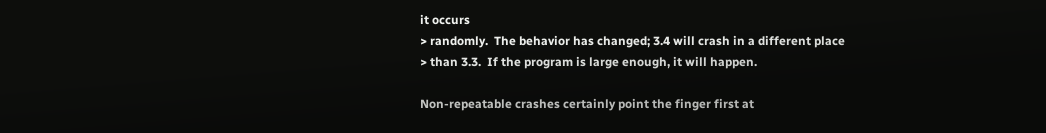it occurs
> randomly.  The behavior has changed; 3.4 will crash in a different place
> than 3.3.  If the program is large enough, it will happen.

Non-repeatable crashes certainly point the finger first at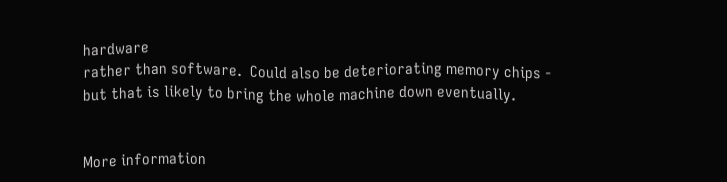hardware
rather than software.  Could also be deteriorating memory chips -
but that is likely to bring the whole machine down eventually.


More information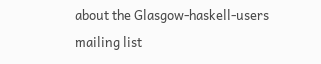about the Glasgow-haskell-users mailing list